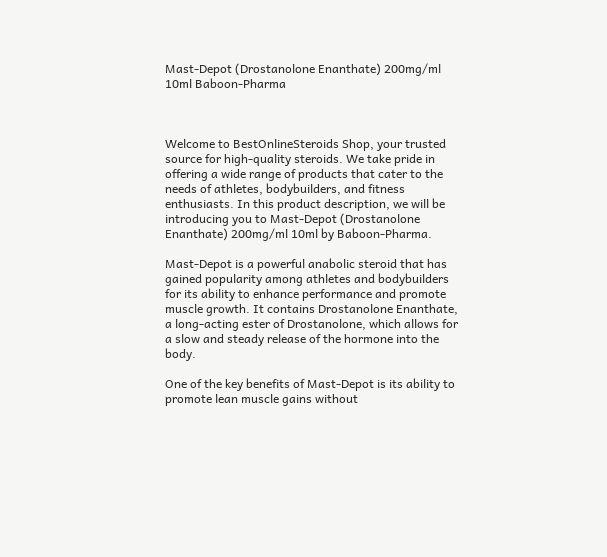Mast-Depot (Drostanolone Enanthate) 200mg/ml 10ml Baboon-Pharma



Welcome to BestOnlineSteroids Shop, your trusted source for high-quality steroids. We take pride in offering a wide range of products that cater to the needs of athletes, bodybuilders, and fitness enthusiasts. In this product description, we will be introducing you to Mast-Depot (Drostanolone Enanthate) 200mg/ml 10ml by Baboon-Pharma.

Mast-Depot is a powerful anabolic steroid that has gained popularity among athletes and bodybuilders for its ability to enhance performance and promote muscle growth. It contains Drostanolone Enanthate, a long-acting ester of Drostanolone, which allows for a slow and steady release of the hormone into the body.

One of the key benefits of Mast-Depot is its ability to promote lean muscle gains without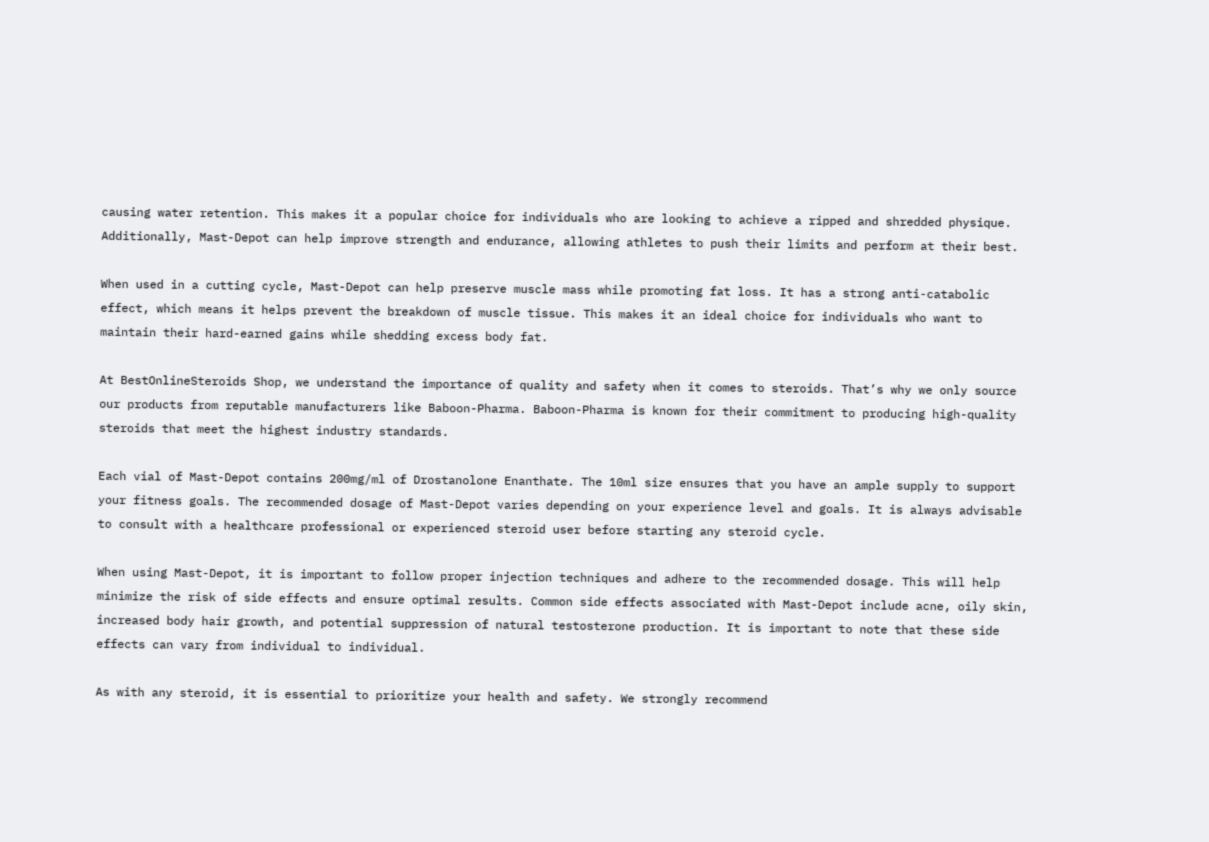causing water retention. This makes it a popular choice for individuals who are looking to achieve a ripped and shredded physique. Additionally, Mast-Depot can help improve strength and endurance, allowing athletes to push their limits and perform at their best.

When used in a cutting cycle, Mast-Depot can help preserve muscle mass while promoting fat loss. It has a strong anti-catabolic effect, which means it helps prevent the breakdown of muscle tissue. This makes it an ideal choice for individuals who want to maintain their hard-earned gains while shedding excess body fat.

At BestOnlineSteroids Shop, we understand the importance of quality and safety when it comes to steroids. That’s why we only source our products from reputable manufacturers like Baboon-Pharma. Baboon-Pharma is known for their commitment to producing high-quality steroids that meet the highest industry standards.

Each vial of Mast-Depot contains 200mg/ml of Drostanolone Enanthate. The 10ml size ensures that you have an ample supply to support your fitness goals. The recommended dosage of Mast-Depot varies depending on your experience level and goals. It is always advisable to consult with a healthcare professional or experienced steroid user before starting any steroid cycle.

When using Mast-Depot, it is important to follow proper injection techniques and adhere to the recommended dosage. This will help minimize the risk of side effects and ensure optimal results. Common side effects associated with Mast-Depot include acne, oily skin, increased body hair growth, and potential suppression of natural testosterone production. It is important to note that these side effects can vary from individual to individual.

As with any steroid, it is essential to prioritize your health and safety. We strongly recommend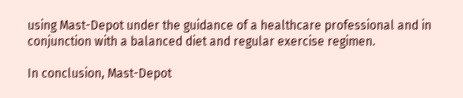using Mast-Depot under the guidance of a healthcare professional and in conjunction with a balanced diet and regular exercise regimen.

In conclusion, Mast-Depot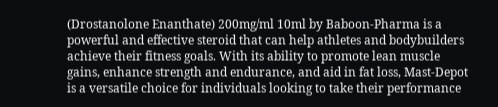(Drostanolone Enanthate) 200mg/ml 10ml by Baboon-Pharma is a powerful and effective steroid that can help athletes and bodybuilders achieve their fitness goals. With its ability to promote lean muscle gains, enhance strength and endurance, and aid in fat loss, Mast-Depot is a versatile choice for individuals looking to take their performance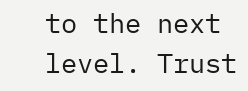to the next level. Trust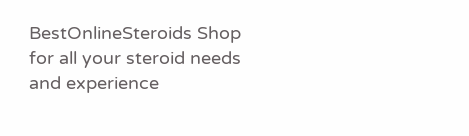BestOnlineSteroids Shop for all your steroid needs and experience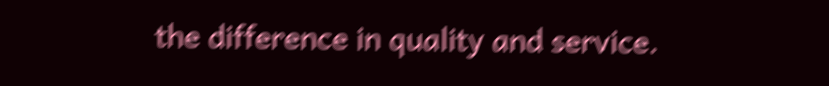the difference in quality and service.